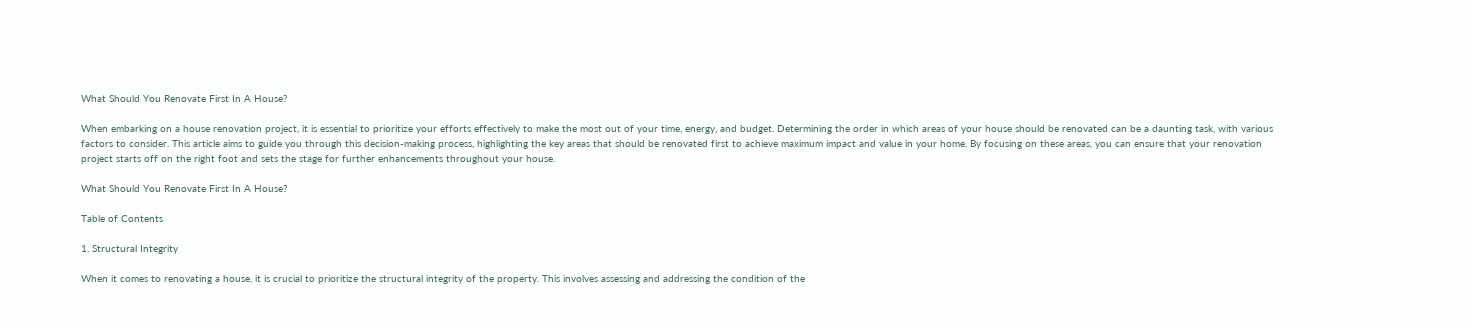What Should You Renovate First In A House?

When embarking on a house renovation project, it is essential to prioritize your efforts effectively to make the most out of your time, energy, and budget. Determining the order in which areas of your house should be renovated can be a daunting task, with various factors to consider. This article aims to guide you through this decision-making process, highlighting the key areas that should be renovated first to achieve maximum impact and value in your home. By focusing on these areas, you can ensure that your renovation project starts off on the right foot and sets the stage for further enhancements throughout your house.

What Should You Renovate First In A House?

Table of Contents

1. Structural Integrity

When it comes to renovating a house, it is crucial to prioritize the structural integrity of the property. This involves assessing and addressing the condition of the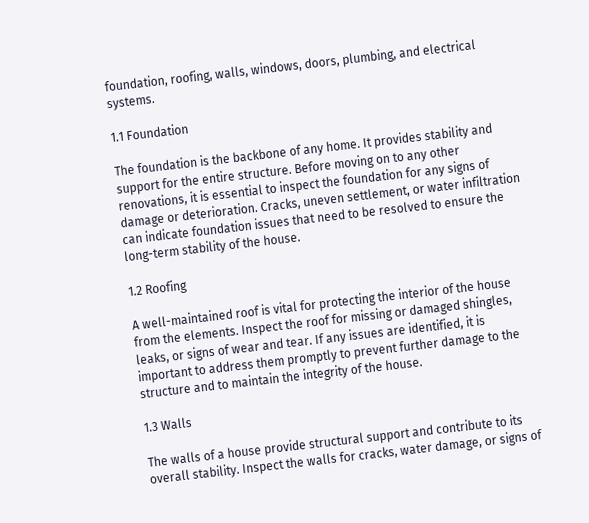foundation, roofing, walls, windows, doors, plumbing, and electrical systems.

1.1 Foundation

The foundation is the backbone of any home. It provides stability and support for the entire structure. Before moving on to any other renovations, it is essential to inspect the foundation for any signs of damage or deterioration. Cracks, uneven settlement, or water infiltration can indicate foundation issues that need to be resolved to ensure the long-term stability of the house.

1.2 Roofing

A well-maintained roof is vital for protecting the interior of the house from the elements. Inspect the roof for missing or damaged shingles, leaks, or signs of wear and tear. If any issues are identified, it is important to address them promptly to prevent further damage to the structure and to maintain the integrity of the house.

1.3 Walls

The walls of a house provide structural support and contribute to its overall stability. Inspect the walls for cracks, water damage, or signs of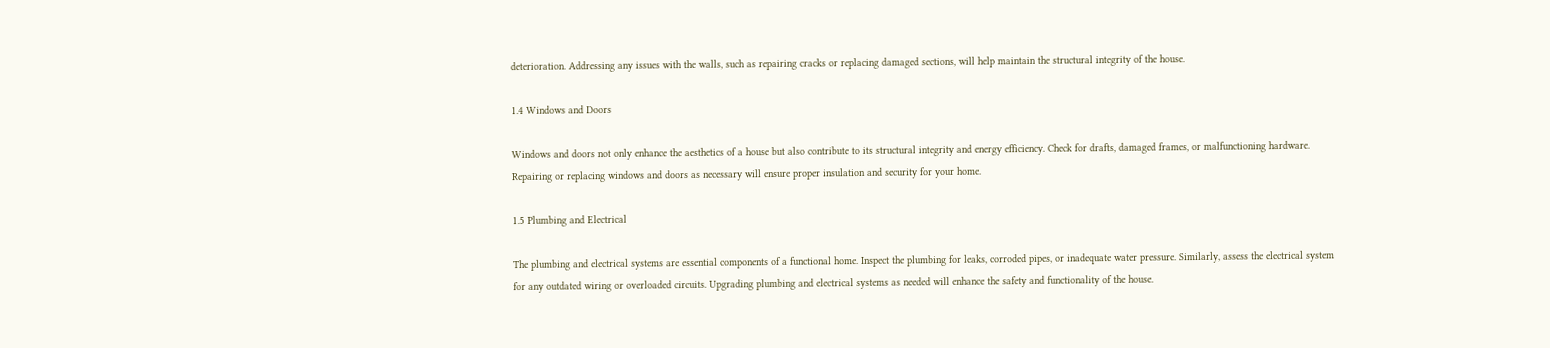deterioration. Addressing any issues with the walls, such as repairing cracks or replacing damaged sections, will help maintain the structural integrity of the house.

1.4 Windows and Doors

Windows and doors not only enhance the aesthetics of a house but also contribute to its structural integrity and energy efficiency. Check for drafts, damaged frames, or malfunctioning hardware. Repairing or replacing windows and doors as necessary will ensure proper insulation and security for your home.

1.5 Plumbing and Electrical

The plumbing and electrical systems are essential components of a functional home. Inspect the plumbing for leaks, corroded pipes, or inadequate water pressure. Similarly, assess the electrical system for any outdated wiring or overloaded circuits. Upgrading plumbing and electrical systems as needed will enhance the safety and functionality of the house.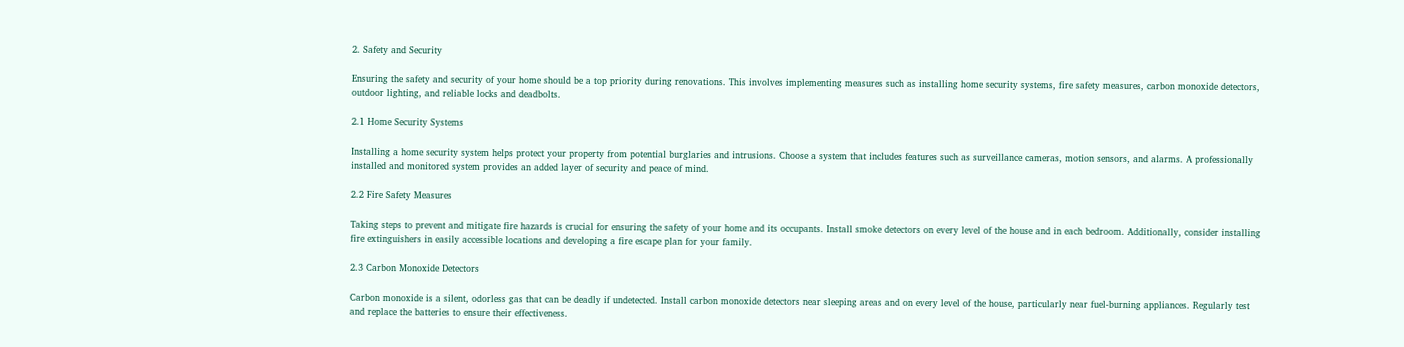2. Safety and Security

Ensuring the safety and security of your home should be a top priority during renovations. This involves implementing measures such as installing home security systems, fire safety measures, carbon monoxide detectors, outdoor lighting, and reliable locks and deadbolts.

2.1 Home Security Systems

Installing a home security system helps protect your property from potential burglaries and intrusions. Choose a system that includes features such as surveillance cameras, motion sensors, and alarms. A professionally installed and monitored system provides an added layer of security and peace of mind.

2.2 Fire Safety Measures

Taking steps to prevent and mitigate fire hazards is crucial for ensuring the safety of your home and its occupants. Install smoke detectors on every level of the house and in each bedroom. Additionally, consider installing fire extinguishers in easily accessible locations and developing a fire escape plan for your family.

2.3 Carbon Monoxide Detectors

Carbon monoxide is a silent, odorless gas that can be deadly if undetected. Install carbon monoxide detectors near sleeping areas and on every level of the house, particularly near fuel-burning appliances. Regularly test and replace the batteries to ensure their effectiveness.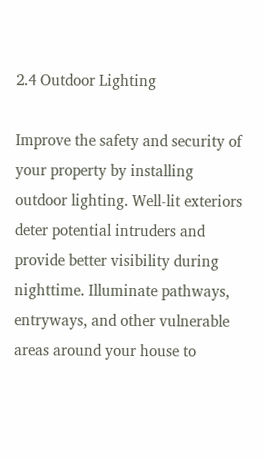2.4 Outdoor Lighting

Improve the safety and security of your property by installing outdoor lighting. Well-lit exteriors deter potential intruders and provide better visibility during nighttime. Illuminate pathways, entryways, and other vulnerable areas around your house to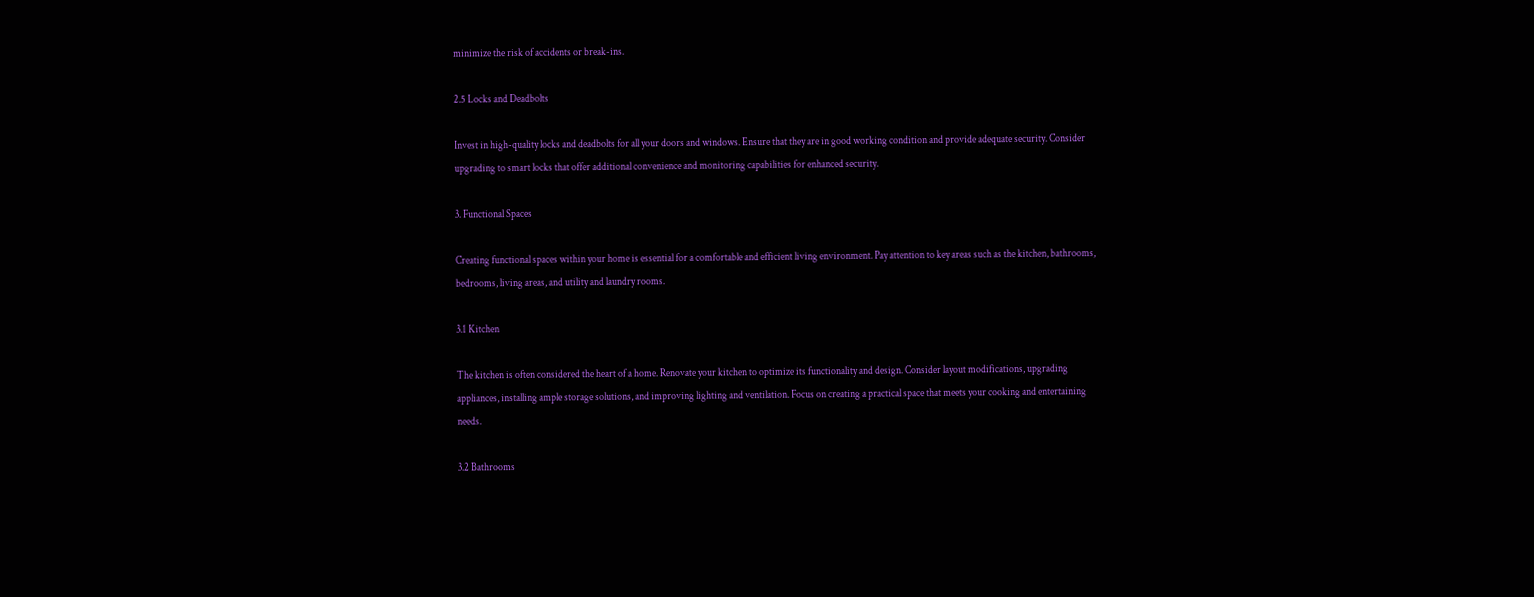minimize the risk of accidents or break-ins.

2.5 Locks and Deadbolts

Invest in high-quality locks and deadbolts for all your doors and windows. Ensure that they are in good working condition and provide adequate security. Consider upgrading to smart locks that offer additional convenience and monitoring capabilities for enhanced security.

3. Functional Spaces

Creating functional spaces within your home is essential for a comfortable and efficient living environment. Pay attention to key areas such as the kitchen, bathrooms, bedrooms, living areas, and utility and laundry rooms.

3.1 Kitchen

The kitchen is often considered the heart of a home. Renovate your kitchen to optimize its functionality and design. Consider layout modifications, upgrading appliances, installing ample storage solutions, and improving lighting and ventilation. Focus on creating a practical space that meets your cooking and entertaining needs.

3.2 Bathrooms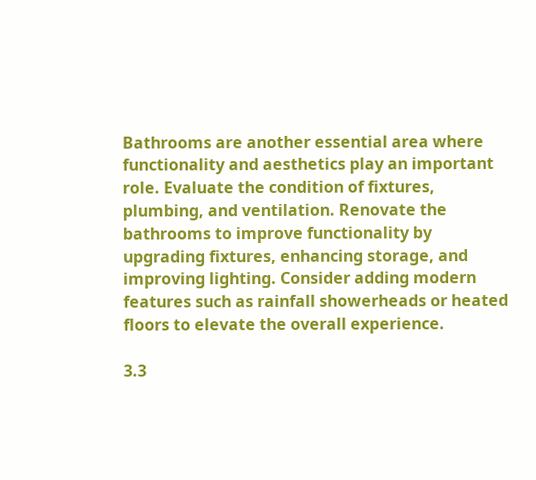Bathrooms are another essential area where functionality and aesthetics play an important role. Evaluate the condition of fixtures, plumbing, and ventilation. Renovate the bathrooms to improve functionality by upgrading fixtures, enhancing storage, and improving lighting. Consider adding modern features such as rainfall showerheads or heated floors to elevate the overall experience.

3.3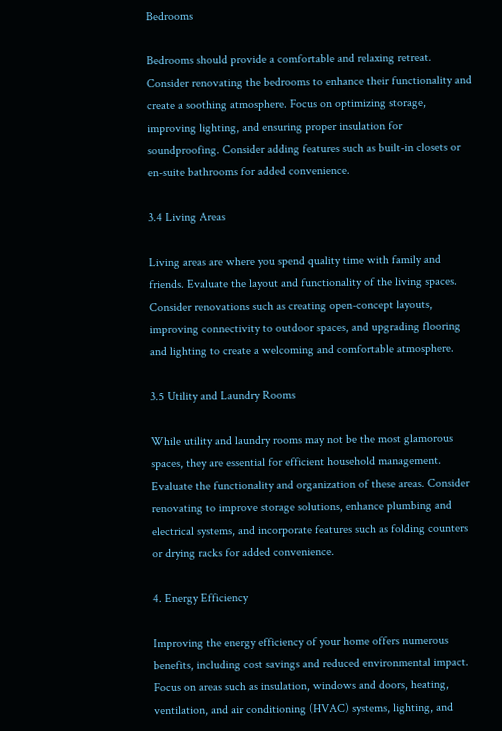Bedrooms

Bedrooms should provide a comfortable and relaxing retreat. Consider renovating the bedrooms to enhance their functionality and create a soothing atmosphere. Focus on optimizing storage, improving lighting, and ensuring proper insulation for soundproofing. Consider adding features such as built-in closets or en-suite bathrooms for added convenience.

3.4 Living Areas

Living areas are where you spend quality time with family and friends. Evaluate the layout and functionality of the living spaces. Consider renovations such as creating open-concept layouts, improving connectivity to outdoor spaces, and upgrading flooring and lighting to create a welcoming and comfortable atmosphere.

3.5 Utility and Laundry Rooms

While utility and laundry rooms may not be the most glamorous spaces, they are essential for efficient household management. Evaluate the functionality and organization of these areas. Consider renovating to improve storage solutions, enhance plumbing and electrical systems, and incorporate features such as folding counters or drying racks for added convenience.

4. Energy Efficiency

Improving the energy efficiency of your home offers numerous benefits, including cost savings and reduced environmental impact. Focus on areas such as insulation, windows and doors, heating, ventilation, and air conditioning (HVAC) systems, lighting, and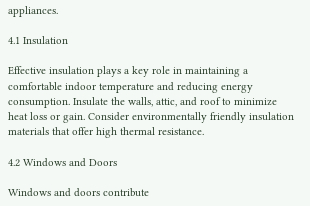appliances.

4.1 Insulation

Effective insulation plays a key role in maintaining a comfortable indoor temperature and reducing energy consumption. Insulate the walls, attic, and roof to minimize heat loss or gain. Consider environmentally friendly insulation materials that offer high thermal resistance.

4.2 Windows and Doors

Windows and doors contribute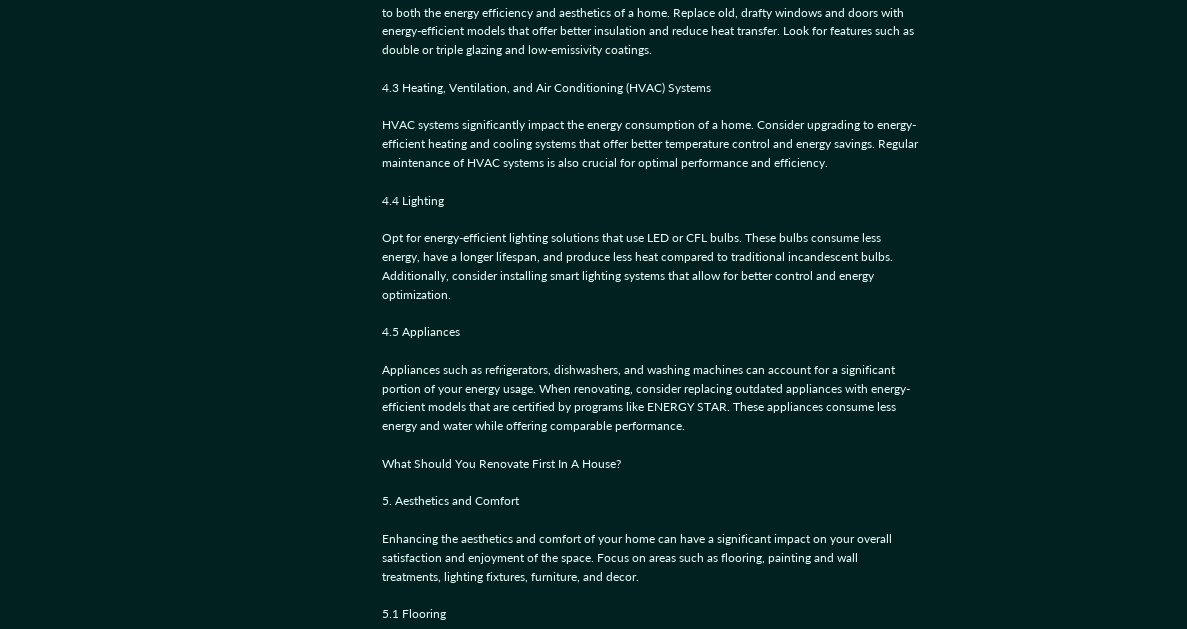to both the energy efficiency and aesthetics of a home. Replace old, drafty windows and doors with energy-efficient models that offer better insulation and reduce heat transfer. Look for features such as double or triple glazing and low-emissivity coatings.

4.3 Heating, Ventilation, and Air Conditioning (HVAC) Systems

HVAC systems significantly impact the energy consumption of a home. Consider upgrading to energy-efficient heating and cooling systems that offer better temperature control and energy savings. Regular maintenance of HVAC systems is also crucial for optimal performance and efficiency.

4.4 Lighting

Opt for energy-efficient lighting solutions that use LED or CFL bulbs. These bulbs consume less energy, have a longer lifespan, and produce less heat compared to traditional incandescent bulbs. Additionally, consider installing smart lighting systems that allow for better control and energy optimization.

4.5 Appliances

Appliances such as refrigerators, dishwashers, and washing machines can account for a significant portion of your energy usage. When renovating, consider replacing outdated appliances with energy-efficient models that are certified by programs like ENERGY STAR. These appliances consume less energy and water while offering comparable performance.

What Should You Renovate First In A House?

5. Aesthetics and Comfort

Enhancing the aesthetics and comfort of your home can have a significant impact on your overall satisfaction and enjoyment of the space. Focus on areas such as flooring, painting and wall treatments, lighting fixtures, furniture, and decor.

5.1 Flooring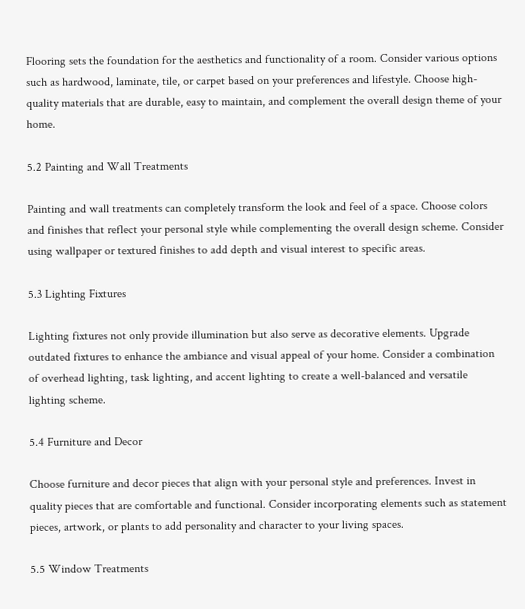Flooring sets the foundation for the aesthetics and functionality of a room. Consider various options such as hardwood, laminate, tile, or carpet based on your preferences and lifestyle. Choose high-quality materials that are durable, easy to maintain, and complement the overall design theme of your home.

5.2 Painting and Wall Treatments

Painting and wall treatments can completely transform the look and feel of a space. Choose colors and finishes that reflect your personal style while complementing the overall design scheme. Consider using wallpaper or textured finishes to add depth and visual interest to specific areas.

5.3 Lighting Fixtures

Lighting fixtures not only provide illumination but also serve as decorative elements. Upgrade outdated fixtures to enhance the ambiance and visual appeal of your home. Consider a combination of overhead lighting, task lighting, and accent lighting to create a well-balanced and versatile lighting scheme.

5.4 Furniture and Decor

Choose furniture and decor pieces that align with your personal style and preferences. Invest in quality pieces that are comfortable and functional. Consider incorporating elements such as statement pieces, artwork, or plants to add personality and character to your living spaces.

5.5 Window Treatments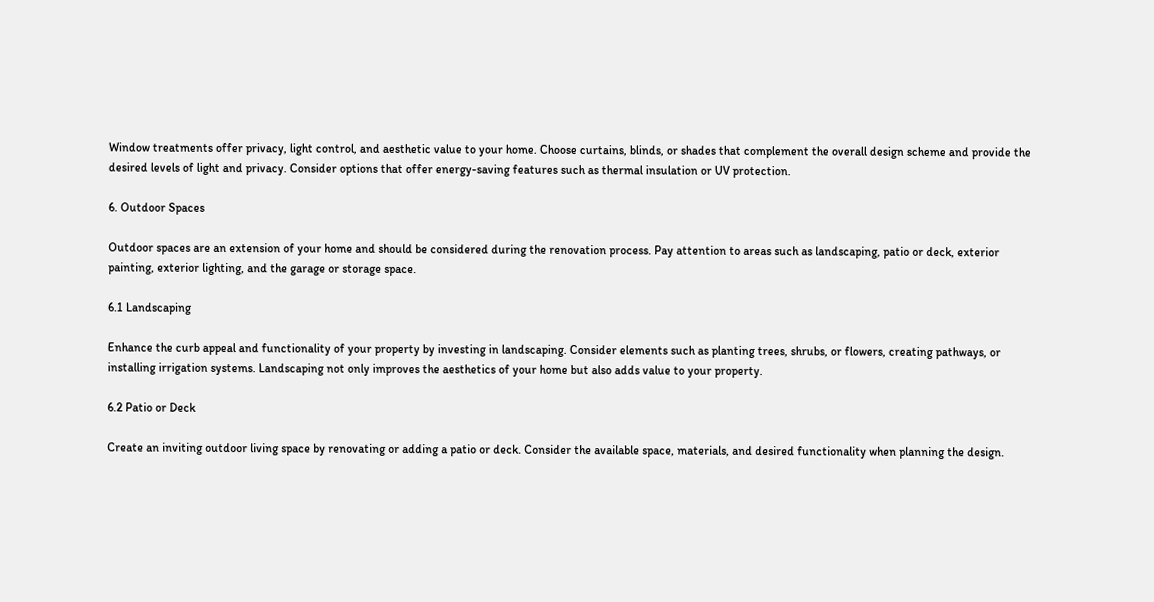Window treatments offer privacy, light control, and aesthetic value to your home. Choose curtains, blinds, or shades that complement the overall design scheme and provide the desired levels of light and privacy. Consider options that offer energy-saving features such as thermal insulation or UV protection.

6. Outdoor Spaces

Outdoor spaces are an extension of your home and should be considered during the renovation process. Pay attention to areas such as landscaping, patio or deck, exterior painting, exterior lighting, and the garage or storage space.

6.1 Landscaping

Enhance the curb appeal and functionality of your property by investing in landscaping. Consider elements such as planting trees, shrubs, or flowers, creating pathways, or installing irrigation systems. Landscaping not only improves the aesthetics of your home but also adds value to your property.

6.2 Patio or Deck

Create an inviting outdoor living space by renovating or adding a patio or deck. Consider the available space, materials, and desired functionality when planning the design.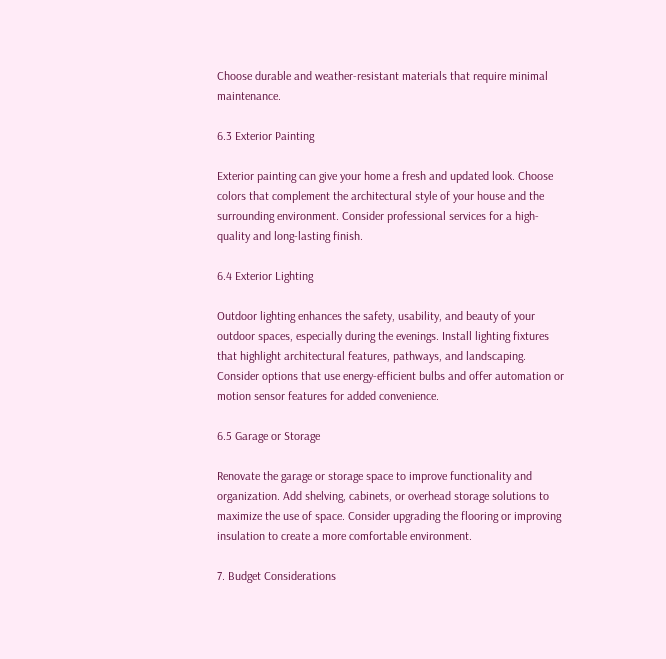Choose durable and weather-resistant materials that require minimal maintenance.

6.3 Exterior Painting

Exterior painting can give your home a fresh and updated look. Choose colors that complement the architectural style of your house and the surrounding environment. Consider professional services for a high-quality and long-lasting finish.

6.4 Exterior Lighting

Outdoor lighting enhances the safety, usability, and beauty of your outdoor spaces, especially during the evenings. Install lighting fixtures that highlight architectural features, pathways, and landscaping. Consider options that use energy-efficient bulbs and offer automation or motion sensor features for added convenience.

6.5 Garage or Storage

Renovate the garage or storage space to improve functionality and organization. Add shelving, cabinets, or overhead storage solutions to maximize the use of space. Consider upgrading the flooring or improving insulation to create a more comfortable environment.

7. Budget Considerations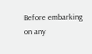Before embarking on any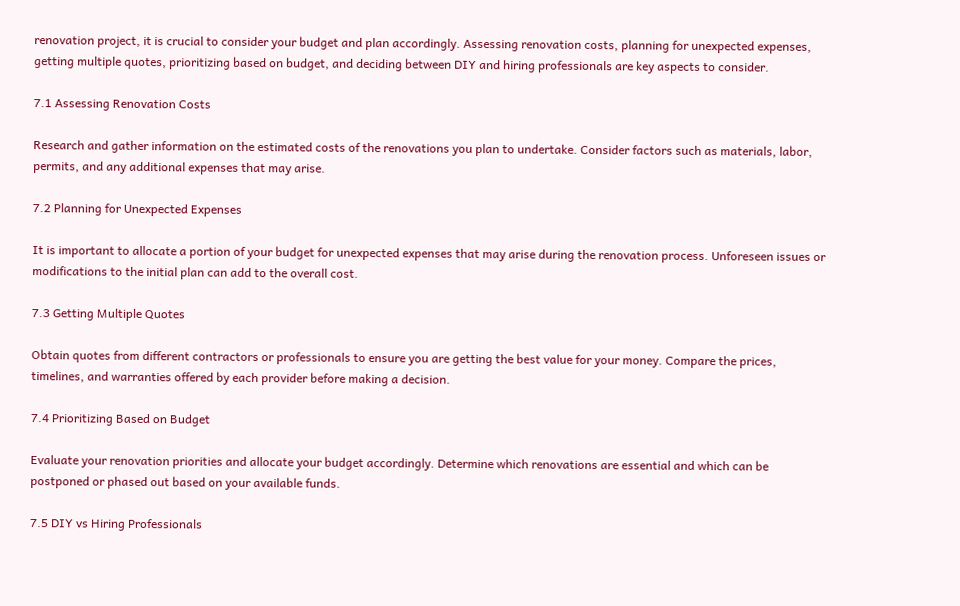renovation project, it is crucial to consider your budget and plan accordingly. Assessing renovation costs, planning for unexpected expenses, getting multiple quotes, prioritizing based on budget, and deciding between DIY and hiring professionals are key aspects to consider.

7.1 Assessing Renovation Costs

Research and gather information on the estimated costs of the renovations you plan to undertake. Consider factors such as materials, labor, permits, and any additional expenses that may arise.

7.2 Planning for Unexpected Expenses

It is important to allocate a portion of your budget for unexpected expenses that may arise during the renovation process. Unforeseen issues or modifications to the initial plan can add to the overall cost.

7.3 Getting Multiple Quotes

Obtain quotes from different contractors or professionals to ensure you are getting the best value for your money. Compare the prices, timelines, and warranties offered by each provider before making a decision.

7.4 Prioritizing Based on Budget

Evaluate your renovation priorities and allocate your budget accordingly. Determine which renovations are essential and which can be postponed or phased out based on your available funds.

7.5 DIY vs Hiring Professionals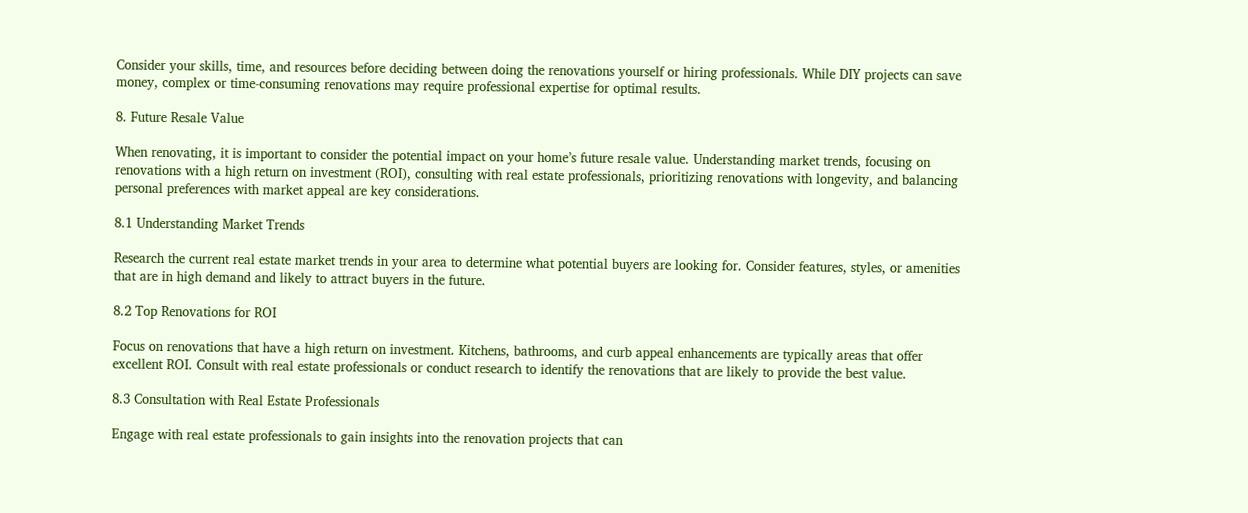Consider your skills, time, and resources before deciding between doing the renovations yourself or hiring professionals. While DIY projects can save money, complex or time-consuming renovations may require professional expertise for optimal results.

8. Future Resale Value

When renovating, it is important to consider the potential impact on your home’s future resale value. Understanding market trends, focusing on renovations with a high return on investment (ROI), consulting with real estate professionals, prioritizing renovations with longevity, and balancing personal preferences with market appeal are key considerations.

8.1 Understanding Market Trends

Research the current real estate market trends in your area to determine what potential buyers are looking for. Consider features, styles, or amenities that are in high demand and likely to attract buyers in the future.

8.2 Top Renovations for ROI

Focus on renovations that have a high return on investment. Kitchens, bathrooms, and curb appeal enhancements are typically areas that offer excellent ROI. Consult with real estate professionals or conduct research to identify the renovations that are likely to provide the best value.

8.3 Consultation with Real Estate Professionals

Engage with real estate professionals to gain insights into the renovation projects that can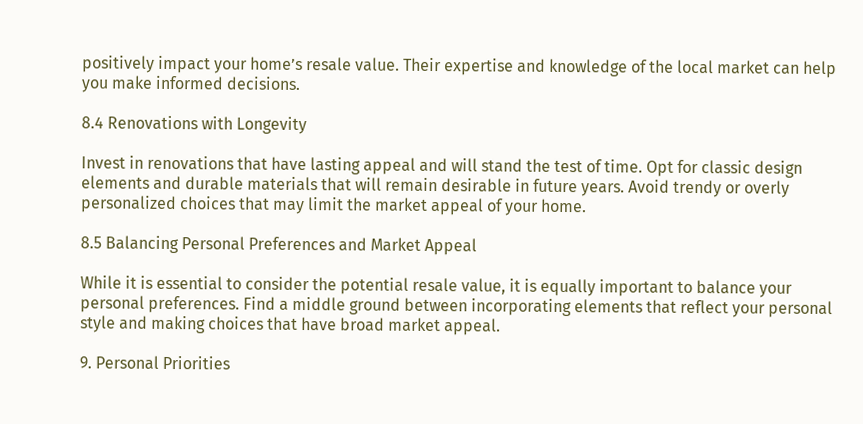positively impact your home’s resale value. Their expertise and knowledge of the local market can help you make informed decisions.

8.4 Renovations with Longevity

Invest in renovations that have lasting appeal and will stand the test of time. Opt for classic design elements and durable materials that will remain desirable in future years. Avoid trendy or overly personalized choices that may limit the market appeal of your home.

8.5 Balancing Personal Preferences and Market Appeal

While it is essential to consider the potential resale value, it is equally important to balance your personal preferences. Find a middle ground between incorporating elements that reflect your personal style and making choices that have broad market appeal.

9. Personal Priorities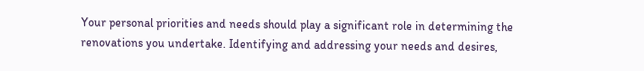Your personal priorities and needs should play a significant role in determining the renovations you undertake. Identifying and addressing your needs and desires,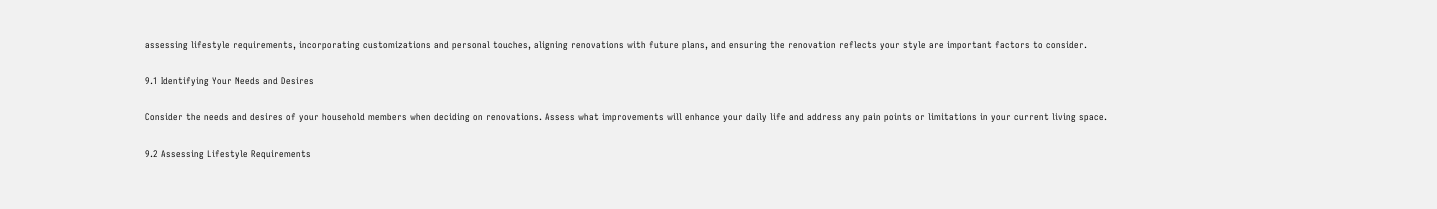assessing lifestyle requirements, incorporating customizations and personal touches, aligning renovations with future plans, and ensuring the renovation reflects your style are important factors to consider.

9.1 Identifying Your Needs and Desires

Consider the needs and desires of your household members when deciding on renovations. Assess what improvements will enhance your daily life and address any pain points or limitations in your current living space.

9.2 Assessing Lifestyle Requirements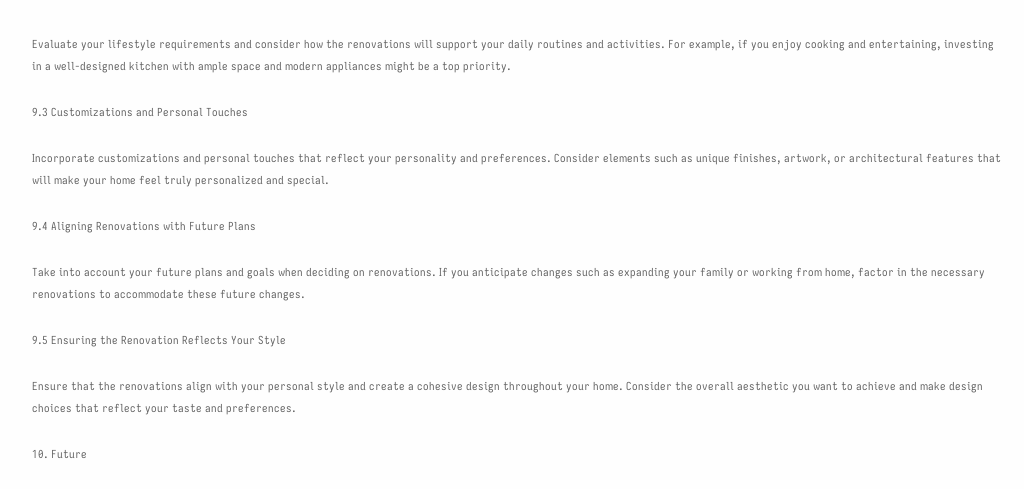Evaluate your lifestyle requirements and consider how the renovations will support your daily routines and activities. For example, if you enjoy cooking and entertaining, investing in a well-designed kitchen with ample space and modern appliances might be a top priority.

9.3 Customizations and Personal Touches

Incorporate customizations and personal touches that reflect your personality and preferences. Consider elements such as unique finishes, artwork, or architectural features that will make your home feel truly personalized and special.

9.4 Aligning Renovations with Future Plans

Take into account your future plans and goals when deciding on renovations. If you anticipate changes such as expanding your family or working from home, factor in the necessary renovations to accommodate these future changes.

9.5 Ensuring the Renovation Reflects Your Style

Ensure that the renovations align with your personal style and create a cohesive design throughout your home. Consider the overall aesthetic you want to achieve and make design choices that reflect your taste and preferences.

10. Future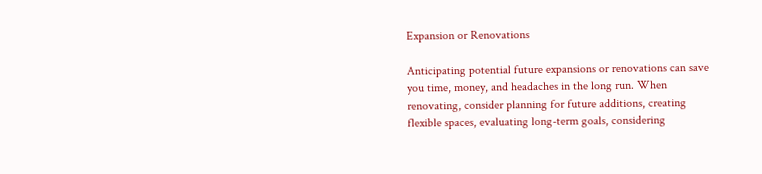Expansion or Renovations

Anticipating potential future expansions or renovations can save you time, money, and headaches in the long run. When renovating, consider planning for future additions, creating flexible spaces, evaluating long-term goals, considering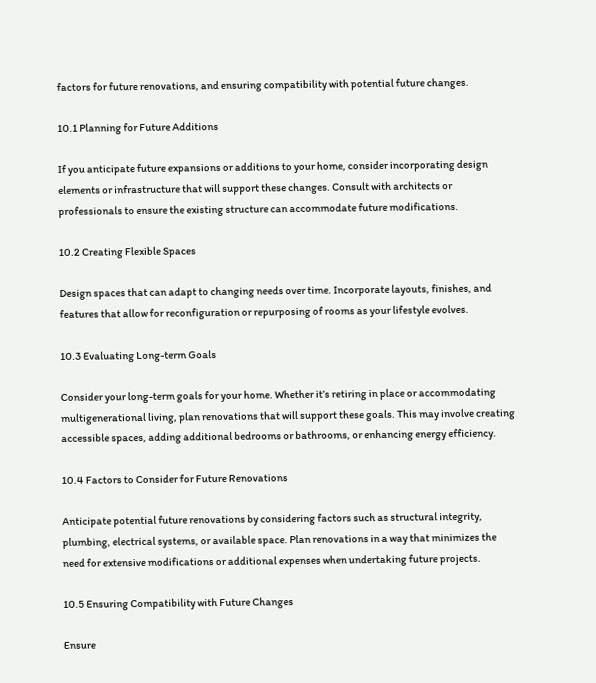factors for future renovations, and ensuring compatibility with potential future changes.

10.1 Planning for Future Additions

If you anticipate future expansions or additions to your home, consider incorporating design elements or infrastructure that will support these changes. Consult with architects or professionals to ensure the existing structure can accommodate future modifications.

10.2 Creating Flexible Spaces

Design spaces that can adapt to changing needs over time. Incorporate layouts, finishes, and features that allow for reconfiguration or repurposing of rooms as your lifestyle evolves.

10.3 Evaluating Long-term Goals

Consider your long-term goals for your home. Whether it’s retiring in place or accommodating multigenerational living, plan renovations that will support these goals. This may involve creating accessible spaces, adding additional bedrooms or bathrooms, or enhancing energy efficiency.

10.4 Factors to Consider for Future Renovations

Anticipate potential future renovations by considering factors such as structural integrity, plumbing, electrical systems, or available space. Plan renovations in a way that minimizes the need for extensive modifications or additional expenses when undertaking future projects.

10.5 Ensuring Compatibility with Future Changes

Ensure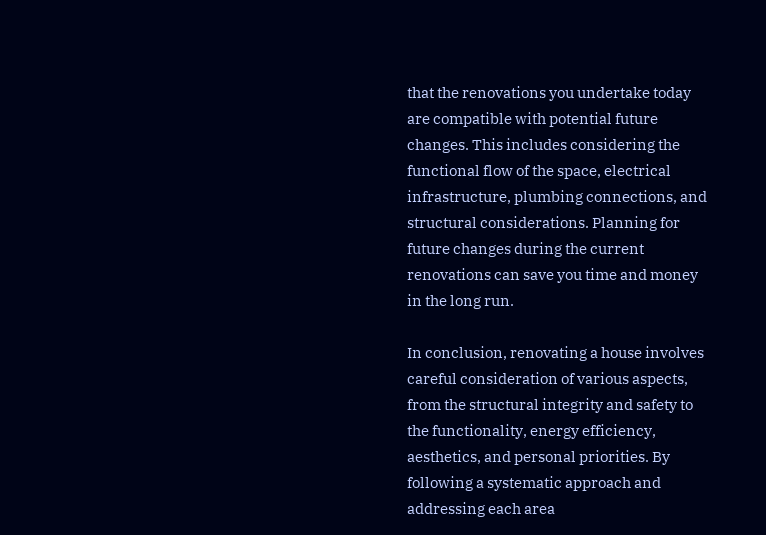that the renovations you undertake today are compatible with potential future changes. This includes considering the functional flow of the space, electrical infrastructure, plumbing connections, and structural considerations. Planning for future changes during the current renovations can save you time and money in the long run.

In conclusion, renovating a house involves careful consideration of various aspects, from the structural integrity and safety to the functionality, energy efficiency, aesthetics, and personal priorities. By following a systematic approach and addressing each area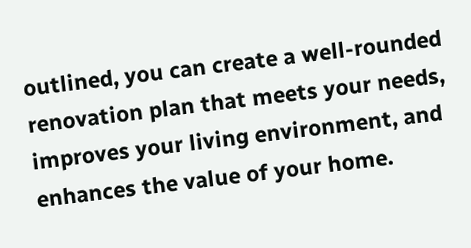outlined, you can create a well-rounded renovation plan that meets your needs, improves your living environment, and enhances the value of your home.